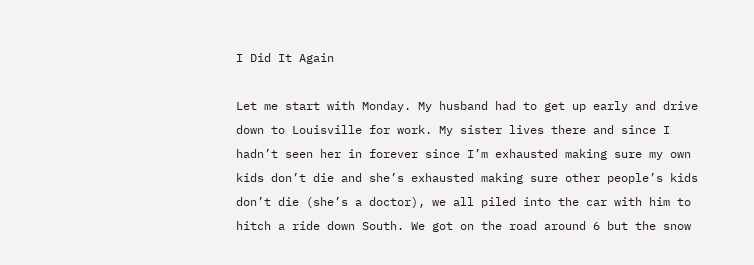I Did It Again

Let me start with Monday. My husband had to get up early and drive down to Louisville for work. My sister lives there and since I hadn’t seen her in forever since I’m exhausted making sure my own kids don’t die and she’s exhausted making sure other people’s kids don’t die (she’s a doctor), we all piled into the car with him to hitch a ride down South. We got on the road around 6 but the snow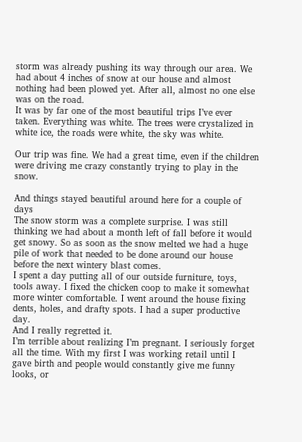storm was already pushing its way through our area. We had about 4 inches of snow at our house and almost nothing had been plowed yet. After all, almost no one else was on the road.
It was by far one of the most beautiful trips I’ve ever taken. Everything was white. The trees were crystalized in white ice, the roads were white, the sky was white.

Our trip was fine. We had a great time, even if the children were driving me crazy constantly trying to play in the snow.

And things stayed beautiful around here for a couple of days
The snow storm was a complete surprise. I was still thinking we had about a month left of fall before it would get snowy. So as soon as the snow melted we had a huge pile of work that needed to be done around our house before the next wintery blast comes.
I spent a day putting all of our outside furniture, toys, tools away. I fixed the chicken coop to make it somewhat more winter comfortable. I went around the house fixing dents, holes, and drafty spots. I had a super productive day.
And I really regretted it.
I’m terrible about realizing I’m pregnant. I seriously forget all the time. With my first I was working retail until I gave birth and people would constantly give me funny looks, or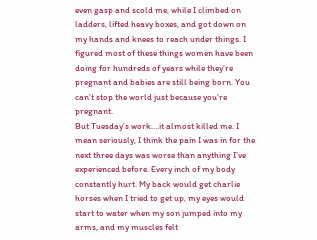even gasp and scold me, while I climbed on ladders, lifted heavy boxes, and got down on my hands and knees to reach under things. I figured most of these things women have been doing for hundreds of years while they’re pregnant and babies are still being born. You can’t stop the world just because you’re pregnant.
But Tuesday’s work….it almost killed me. I mean seriously, I think the pain I was in for the next three days was worse than anything I’ve experienced before. Every inch of my body constantly hurt. My back would get charlie horses when I tried to get up, my eyes would start to water when my son jumped into my arms, and my muscles felt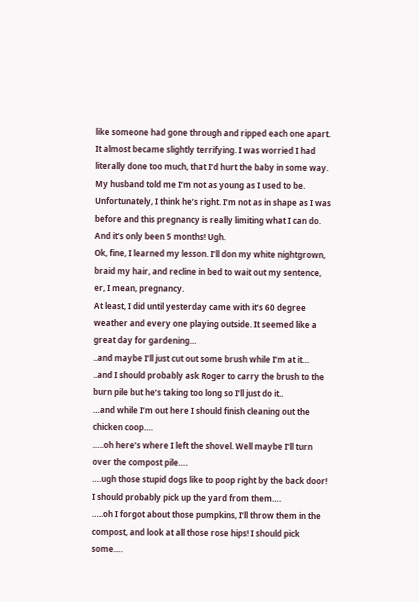like someone had gone through and ripped each one apart. It almost became slightly terrifying. I was worried I had literally done too much, that I’d hurt the baby in some way.
My husband told me I’m not as young as I used to be. Unfortunately, I think he’s right. I’m not as in shape as I was before and this pregnancy is really limiting what I can do.
And it’s only been 5 months! Ugh.
Ok, fine, I learned my lesson. I’ll don my white nightgrown, braid my hair, and recline in bed to wait out my sentence, er, I mean, pregnancy.
At least, I did until yesterday came with it’s 60 degree weather and every one playing outside. It seemed like a great day for gardening…
..and maybe I’ll just cut out some brush while I’m at it…
..and I should probably ask Roger to carry the brush to the burn pile but he’s taking too long so I’ll just do it..
…and while I’m out here I should finish cleaning out the chicken coop….
…..oh here’s where I left the shovel. Well maybe I’ll turn over the compost pile….
….ugh those stupid dogs like to poop right by the back door! I should probably pick up the yard from them….
…..oh I forgot about those pumpkins, I’ll throw them in the compost, and look at all those rose hips! I should pick some….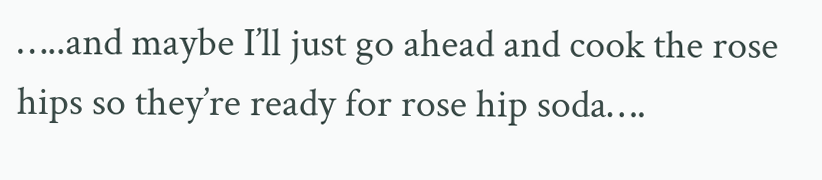…..and maybe I’ll just go ahead and cook the rose hips so they’re ready for rose hip soda….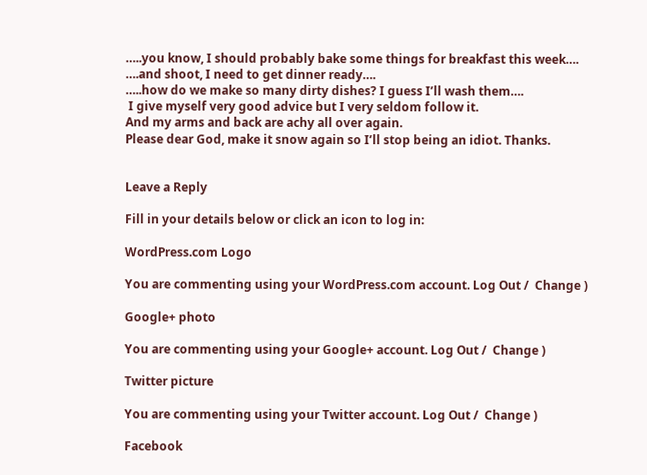…..you know, I should probably bake some things for breakfast this week….
….and shoot, I need to get dinner ready….
…..how do we make so many dirty dishes? I guess I’ll wash them….
 I give myself very good advice but I very seldom follow it.
And my arms and back are achy all over again.
Please dear God, make it snow again so I’ll stop being an idiot. Thanks.


Leave a Reply

Fill in your details below or click an icon to log in:

WordPress.com Logo

You are commenting using your WordPress.com account. Log Out /  Change )

Google+ photo

You are commenting using your Google+ account. Log Out /  Change )

Twitter picture

You are commenting using your Twitter account. Log Out /  Change )

Facebook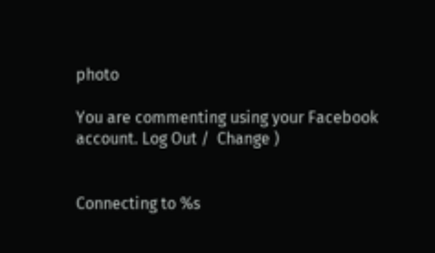photo

You are commenting using your Facebook account. Log Out /  Change )


Connecting to %s